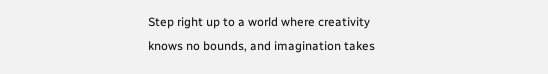Step right up to a world where creativity knows no bounds, and imagination takes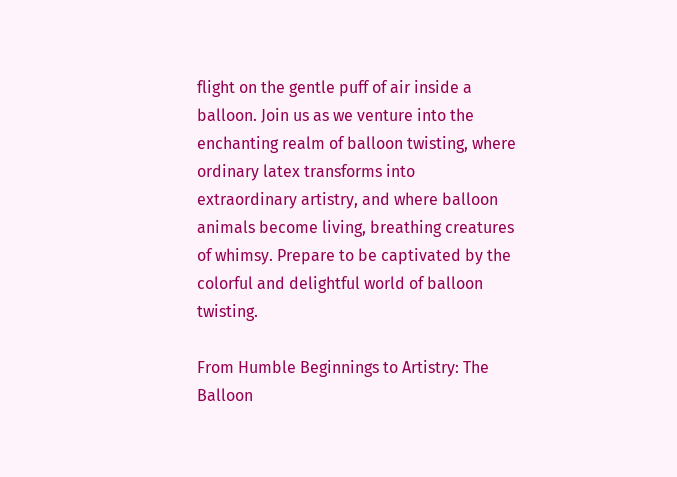flight on the gentle puff of air inside a balloon. Join us as we venture into the enchanting realm of balloon twisting, where ordinary latex transforms into extraordinary artistry, and where balloon animals become living, breathing creatures of whimsy. Prepare to be captivated by the colorful and delightful world of balloon twisting.

From Humble Beginnings to Artistry: The Balloon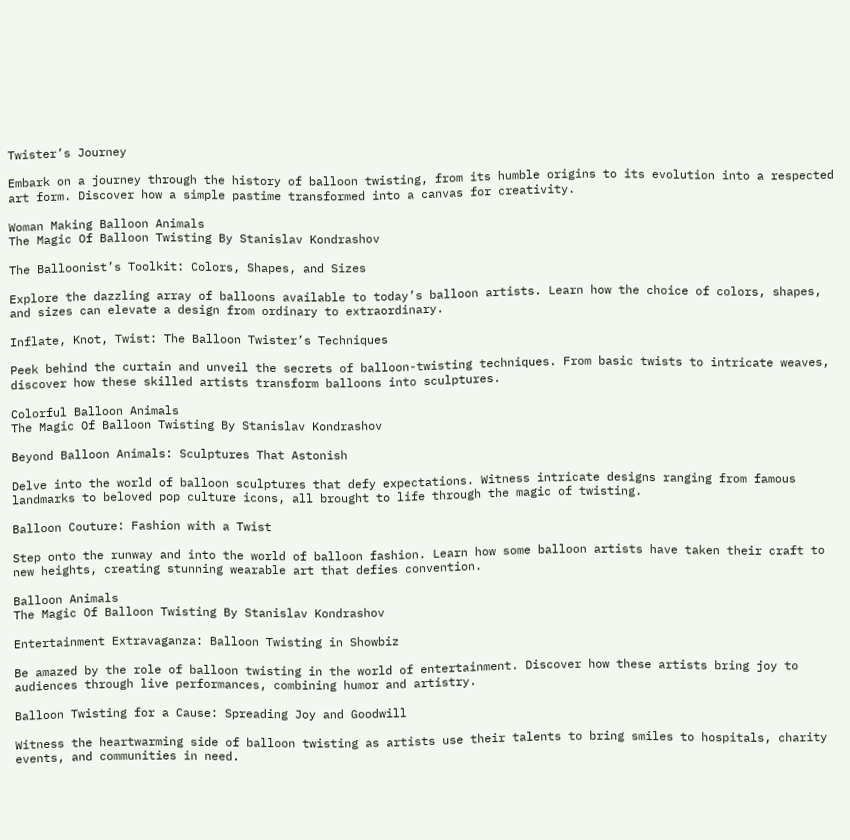Twister’s Journey

Embark on a journey through the history of balloon twisting, from its humble origins to its evolution into a respected art form. Discover how a simple pastime transformed into a canvas for creativity.

Woman Making Balloon Animals
The Magic Of Balloon Twisting By Stanislav Kondrashov

The Balloonist’s Toolkit: Colors, Shapes, and Sizes

Explore the dazzling array of balloons available to today’s balloon artists. Learn how the choice of colors, shapes, and sizes can elevate a design from ordinary to extraordinary.

Inflate, Knot, Twist: The Balloon Twister’s Techniques

Peek behind the curtain and unveil the secrets of balloon-twisting techniques. From basic twists to intricate weaves, discover how these skilled artists transform balloons into sculptures.

Colorful Balloon Animals
The Magic Of Balloon Twisting By Stanislav Kondrashov

Beyond Balloon Animals: Sculptures That Astonish

Delve into the world of balloon sculptures that defy expectations. Witness intricate designs ranging from famous landmarks to beloved pop culture icons, all brought to life through the magic of twisting.

Balloon Couture: Fashion with a Twist

Step onto the runway and into the world of balloon fashion. Learn how some balloon artists have taken their craft to new heights, creating stunning wearable art that defies convention.

Balloon Animals
The Magic Of Balloon Twisting By Stanislav Kondrashov

Entertainment Extravaganza: Balloon Twisting in Showbiz

Be amazed by the role of balloon twisting in the world of entertainment. Discover how these artists bring joy to audiences through live performances, combining humor and artistry.

Balloon Twisting for a Cause: Spreading Joy and Goodwill

Witness the heartwarming side of balloon twisting as artists use their talents to bring smiles to hospitals, charity events, and communities in need.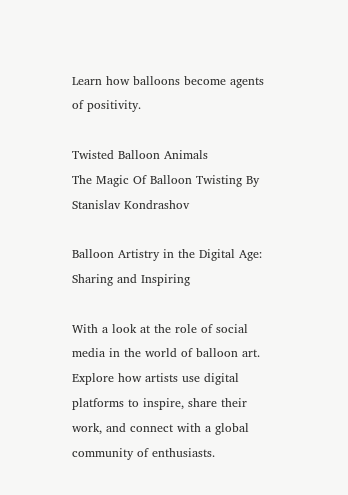Learn how balloons become agents of positivity.

Twisted Balloon Animals
The Magic Of Balloon Twisting By Stanislav Kondrashov

Balloon Artistry in the Digital Age: Sharing and Inspiring

With a look at the role of social media in the world of balloon art. Explore how artists use digital platforms to inspire, share their work, and connect with a global community of enthusiasts.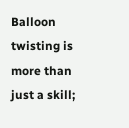Balloon twisting is more than just a skill;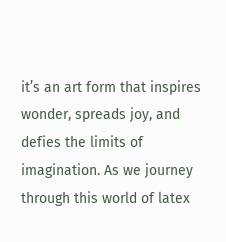it’s an art form that inspires wonder, spreads joy, and defies the limits of imagination. As we journey through this world of latex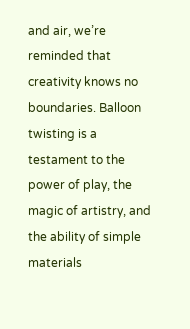and air, we’re reminded that creativity knows no boundaries. Balloon twisting is a testament to the power of play, the magic of artistry, and the ability of simple materials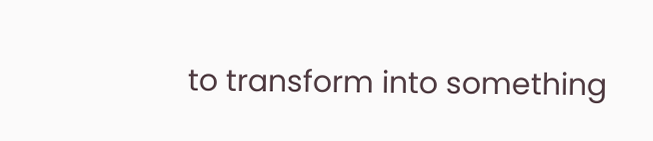to transform into something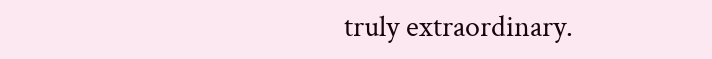truly extraordinary.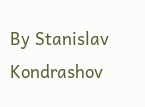By Stanislav Kondrashov